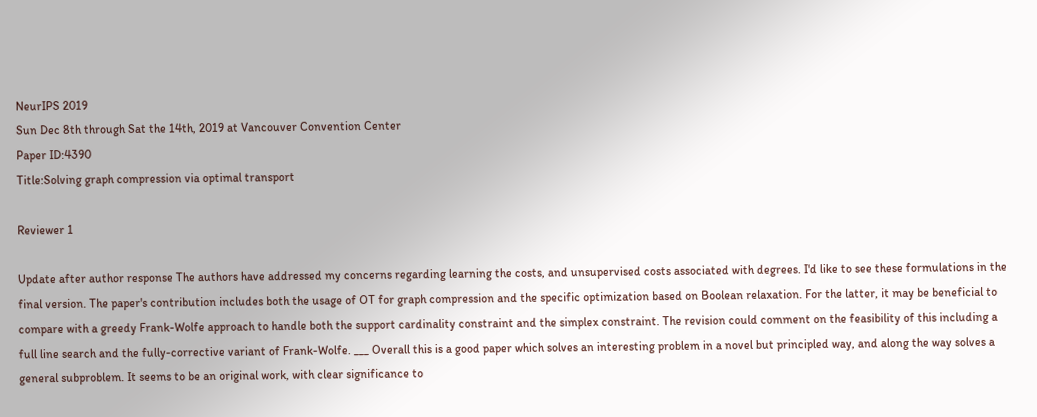NeurIPS 2019
Sun Dec 8th through Sat the 14th, 2019 at Vancouver Convention Center
Paper ID:4390
Title:Solving graph compression via optimal transport

Reviewer 1

Update after author response The authors have addressed my concerns regarding learning the costs, and unsupervised costs associated with degrees. I'd like to see these formulations in the final version. The paper's contribution includes both the usage of OT for graph compression and the specific optimization based on Boolean relaxation. For the latter, it may be beneficial to compare with a greedy Frank-Wolfe approach to handle both the support cardinality constraint and the simplex constraint. The revision could comment on the feasibility of this including a full line search and the fully-corrective variant of Frank-Wolfe. ___ Overall this is a good paper which solves an interesting problem in a novel but principled way, and along the way solves a general subproblem. It seems to be an original work, with clear significance to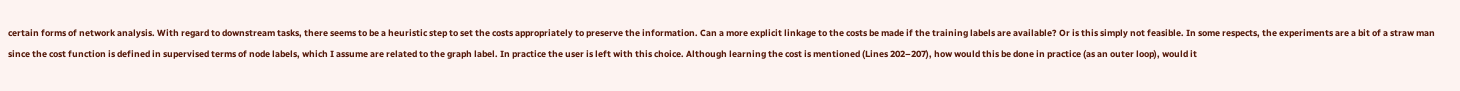certain forms of network analysis. With regard to downstream tasks, there seems to be a heuristic step to set the costs appropriately to preserve the information. Can a more explicit linkage to the costs be made if the training labels are available? Or is this simply not feasible. In some respects, the experiments are a bit of a straw man since the cost function is defined in supervised terms of node labels, which I assume are related to the graph label. In practice the user is left with this choice. Although learning the cost is mentioned (Lines 202–207), how would this be done in practice (as an outer loop), would it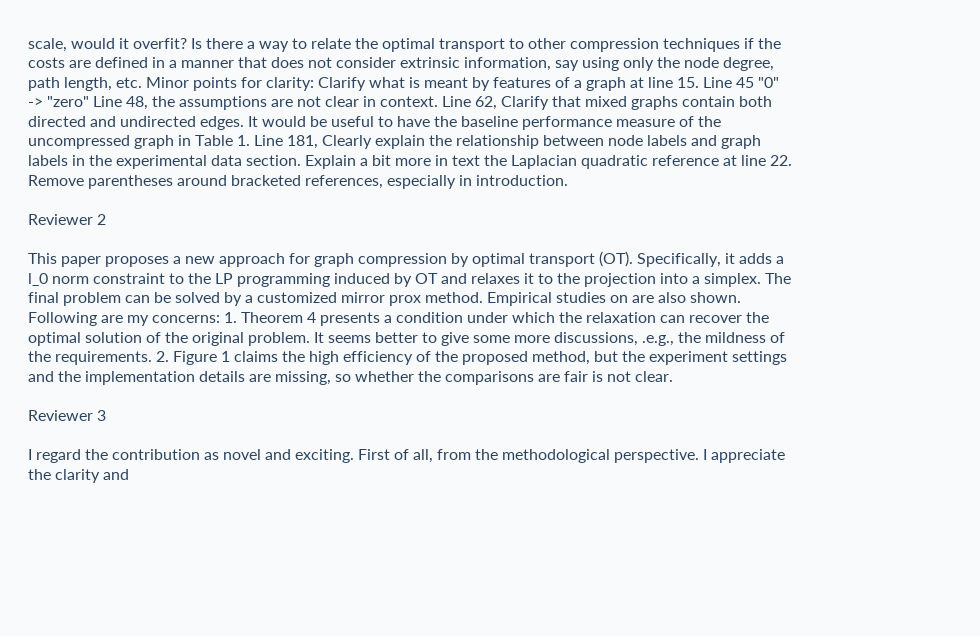scale, would it overfit? Is there a way to relate the optimal transport to other compression techniques if the costs are defined in a manner that does not consider extrinsic information, say using only the node degree, path length, etc. Minor points for clarity: Clarify what is meant by features of a graph at line 15. Line 45 "0" -> "zero" Line 48, the assumptions are not clear in context. Line 62, Clarify that mixed graphs contain both directed and undirected edges. It would be useful to have the baseline performance measure of the uncompressed graph in Table 1. Line 181, Clearly explain the relationship between node labels and graph labels in the experimental data section. Explain a bit more in text the Laplacian quadratic reference at line 22. Remove parentheses around bracketed references, especially in introduction.

Reviewer 2

This paper proposes a new approach for graph compression by optimal transport (OT). Specifically, it adds a l_0 norm constraint to the LP programming induced by OT and relaxes it to the projection into a simplex. The final problem can be solved by a customized mirror prox method. Empirical studies on are also shown. Following are my concerns: 1. Theorem 4 presents a condition under which the relaxation can recover the optimal solution of the original problem. It seems better to give some more discussions, .e.g., the mildness of the requirements. 2. Figure 1 claims the high efficiency of the proposed method, but the experiment settings and the implementation details are missing, so whether the comparisons are fair is not clear.

Reviewer 3

I regard the contribution as novel and exciting. First of all, from the methodological perspective. I appreciate the clarity and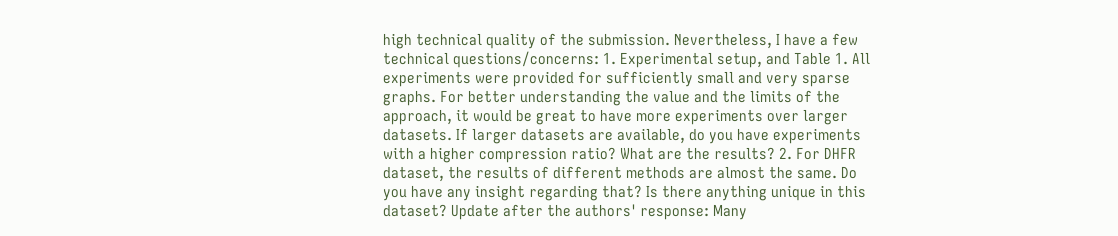high technical quality of the submission. Nevertheless, I have a few technical questions/concerns: 1. Experimental setup, and Table 1. All experiments were provided for sufficiently small and very sparse graphs. For better understanding the value and the limits of the approach, it would be great to have more experiments over larger datasets. If larger datasets are available, do you have experiments with a higher compression ratio? What are the results? 2. For DHFR dataset, the results of different methods are almost the same. Do you have any insight regarding that? Is there anything unique in this dataset? Update after the authors' response: Many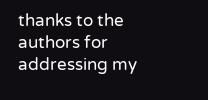thanks to the authors for addressing my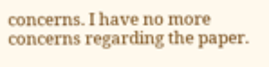concerns. I have no more concerns regarding the paper.